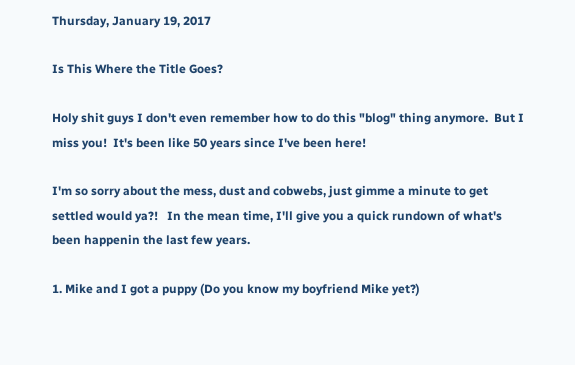Thursday, January 19, 2017

Is This Where the Title Goes?

Holy shit guys I don't even remember how to do this "blog" thing anymore.  But I miss you!  It's been like 50 years since I've been here!

I'm so sorry about the mess, dust and cobwebs, just gimme a minute to get settled would ya?!   In the mean time, I'll give you a quick rundown of what's been happenin the last few years.

1. Mike and I got a puppy (Do you know my boyfriend Mike yet?)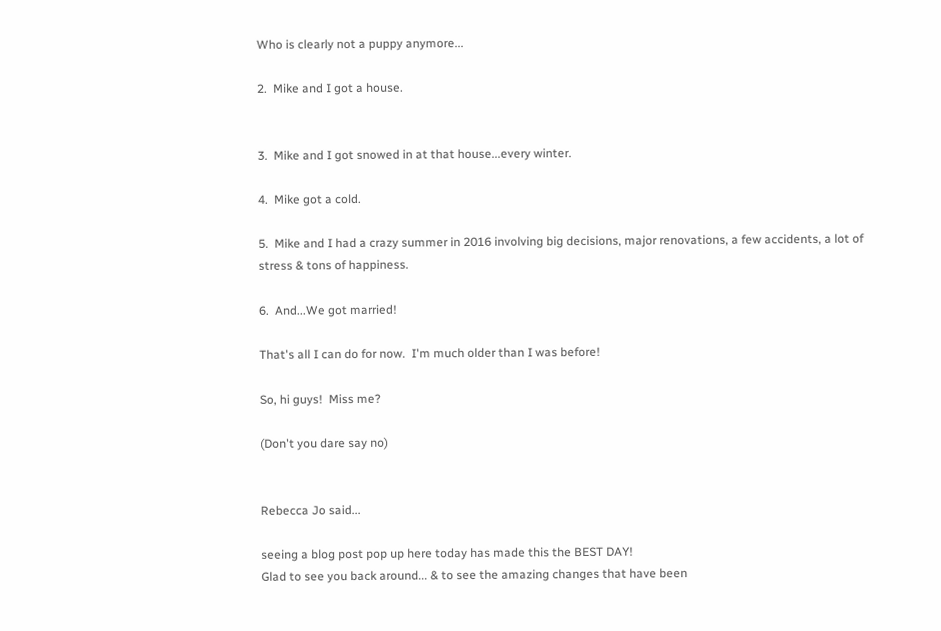Who is clearly not a puppy anymore...

2.  Mike and I got a house.


3.  Mike and I got snowed in at that house...every winter.

4.  Mike got a cold.

5.  Mike and I had a crazy summer in 2016 involving big decisions, major renovations, a few accidents, a lot of stress & tons of happiness.

6.  And...We got married!

That's all I can do for now.  I'm much older than I was before!

So, hi guys!  Miss me?

(Don't you dare say no)


Rebecca Jo said...

seeing a blog post pop up here today has made this the BEST DAY!
Glad to see you back around... & to see the amazing changes that have been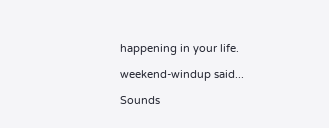happening in your life.

weekend-windup said...

Sounds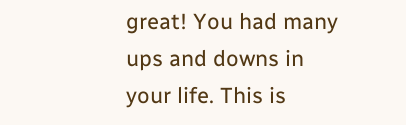great! You had many ups and downs in your life. This is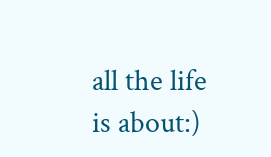all the life is about:)